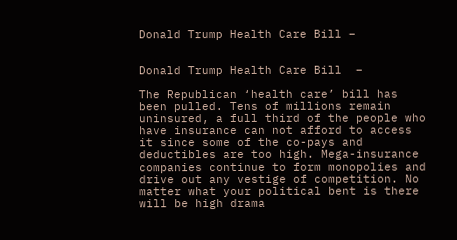Donald Trump Health Care Bill –


Donald Trump Health Care Bill  –

The Republican ‘health care’ bill has been pulled. Tens of millions remain uninsured, a full third of the people who have insurance can not afford to access it since some of the co-pays and deductibles are too high. Mega-insurance companies continue to form monopolies and drive out any vestige of competition. No matter what your political bent is there will be high drama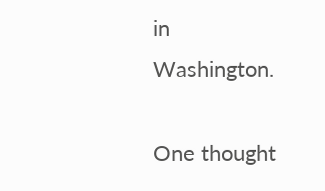in Washington.

One thought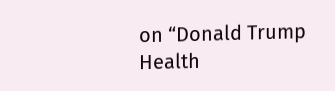on “Donald Trump Health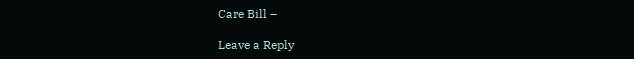Care Bill –

Leave a Reply